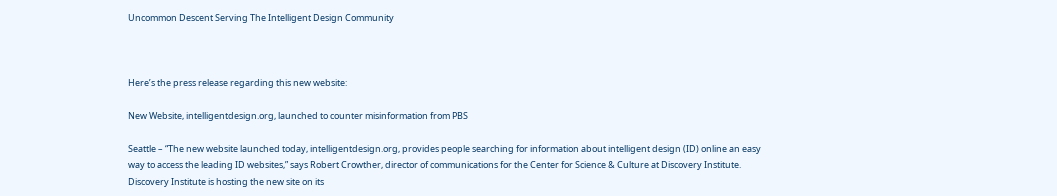Uncommon Descent Serving The Intelligent Design Community



Here’s the press release regarding this new website:

New Website, intelligentdesign.org, launched to counter misinformation from PBS

Seattle – “The new website launched today, intelligentdesign.org, provides people searching for information about intelligent design (ID) online an easy way to access the leading ID websites,” says Robert Crowther, director of communications for the Center for Science & Culture at Discovery Institute. Discovery Institute is hosting the new site on its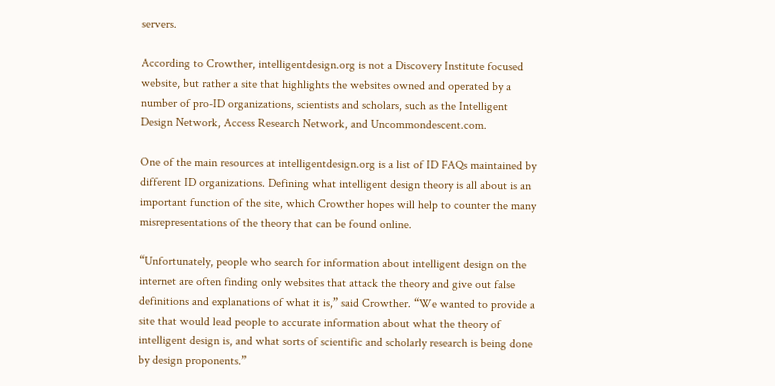servers.

According to Crowther, intelligentdesign.org is not a Discovery Institute focused website, but rather a site that highlights the websites owned and operated by a number of pro-ID organizations, scientists and scholars, such as the Intelligent Design Network, Access Research Network, and Uncommondescent.com.

One of the main resources at intelligentdesign.org is a list of ID FAQs maintained by different ID organizations. Defining what intelligent design theory is all about is an important function of the site, which Crowther hopes will help to counter the many misrepresentations of the theory that can be found online.

“Unfortunately, people who search for information about intelligent design on the internet are often finding only websites that attack the theory and give out false definitions and explanations of what it is,” said Crowther. “We wanted to provide a site that would lead people to accurate information about what the theory of intelligent design is, and what sorts of scientific and scholarly research is being done by design proponents.”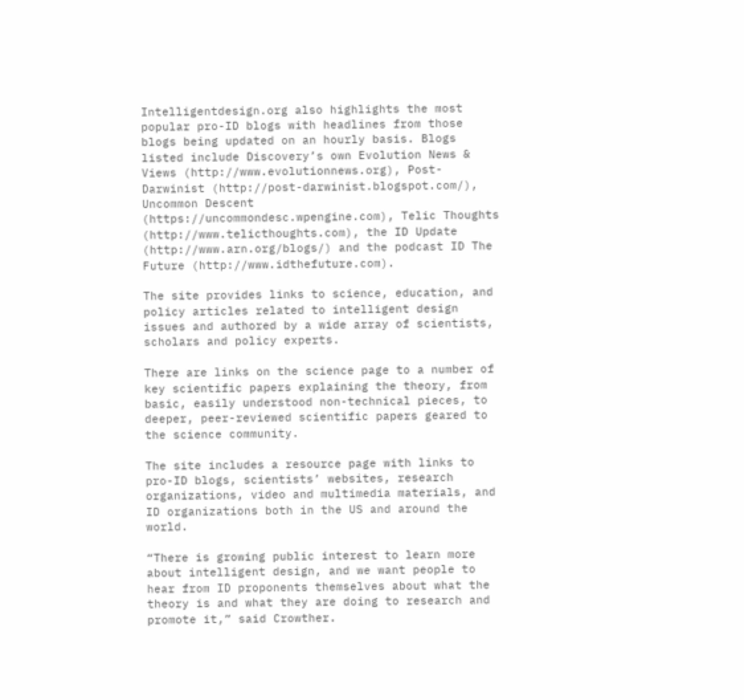Intelligentdesign.org also highlights the most popular pro-ID blogs with headlines from those blogs being updated on an hourly basis. Blogs listed include Discovery’s own Evolution News & Views (http://www.evolutionnews.org), Post-Darwinist (http://post-darwinist.blogspot.com/), Uncommon Descent (https://uncommondesc.wpengine.com), Telic Thoughts (http://www.telicthoughts.com), the ID Update (http://www.arn.org/blogs/) and the podcast ID The Future (http://www.idthefuture.com).

The site provides links to science, education, and policy articles related to intelligent design issues and authored by a wide array of scientists, scholars and policy experts.

There are links on the science page to a number of key scientific papers explaining the theory, from basic, easily understood non-technical pieces, to deeper, peer-reviewed scientific papers geared to the science community.

The site includes a resource page with links to pro-ID blogs, scientists’ websites, research organizations, video and multimedia materials, and ID organizations both in the US and around the world.

“There is growing public interest to learn more about intelligent design, and we want people to hear from ID proponents themselves about what the theory is and what they are doing to research and promote it,” said Crowther.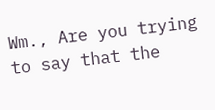Wm., Are you trying to say that the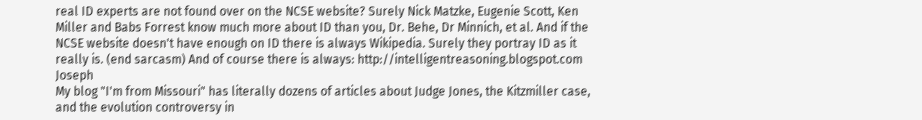real ID experts are not found over on the NCSE website? Surely Nick Matzke, Eugenie Scott, Ken Miller and Babs Forrest know much more about ID than you, Dr. Behe, Dr Minnich, et al. And if the NCSE website doesn't have enough on ID there is always Wikipedia. Surely they portray ID as it really is. (end sarcasm) And of course there is always: http://intelligentreasoning.blogspot.com Joseph
My blog "I'm from Missouri" has literally dozens of articles about Judge Jones, the Kitzmiller case, and the evolution controversy in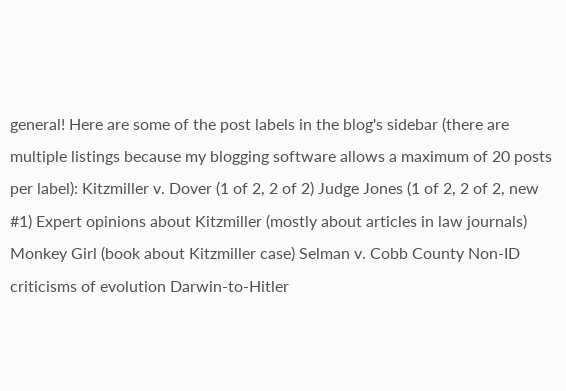general! Here are some of the post labels in the blog's sidebar (there are multiple listings because my blogging software allows a maximum of 20 posts per label): Kitzmiller v. Dover (1 of 2, 2 of 2) Judge Jones (1 of 2, 2 of 2, new #1) Expert opinions about Kitzmiller (mostly about articles in law journals) Monkey Girl (book about Kitzmiller case) Selman v. Cobb County Non-ID criticisms of evolution Darwin-to-Hitler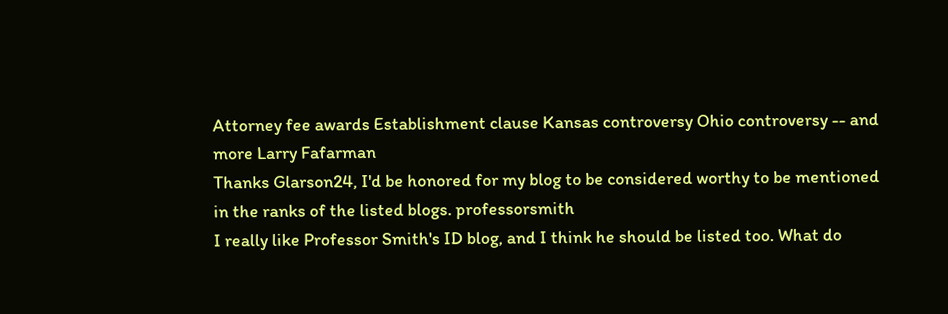Attorney fee awards Establishment clause Kansas controversy Ohio controversy -- and more Larry Fafarman
Thanks Glarson24, I'd be honored for my blog to be considered worthy to be mentioned in the ranks of the listed blogs. professorsmith
I really like Professor Smith's ID blog, and I think he should be listed too. What do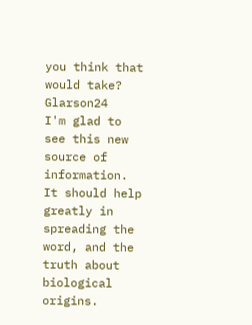you think that would take? Glarson24
I'm glad to see this new source of information. It should help greatly in spreading the word, and the truth about biological origins.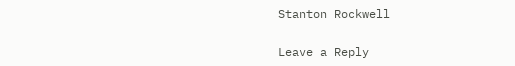Stanton Rockwell

Leave a Reply